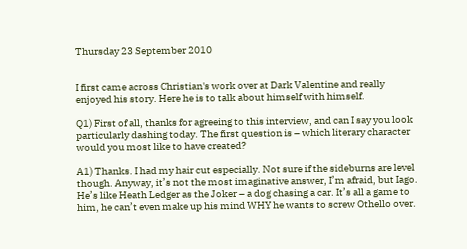Thursday 23 September 2010


I first came across Christian's work over at Dark Valentine and really enjoyed his story. Here he is to talk about himself with himself.

Q1) First of all, thanks for agreeing to this interview, and can I say you look particularly dashing today. The first question is – which literary character would you most like to have created?

A1) Thanks. I had my hair cut especially. Not sure if the sideburns are level though. Anyway, it’s not the most imaginative answer, I’m afraid, but Iago. He’s like Heath Ledger as the Joker – a dog chasing a car. It’s all a game to him, he can’t even make up his mind WHY he wants to screw Othello over.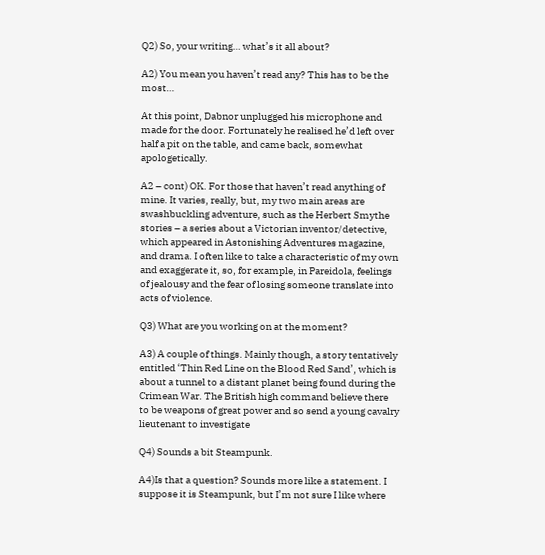Q2) So, your writing… what’s it all about?

A2) You mean you haven’t read any? This has to be the most…

At this point, Dabnor unplugged his microphone and made for the door. Fortunately he realised he’d left over half a pit on the table, and came back, somewhat apologetically.

A2 – cont) OK. For those that haven’t read anything of mine. It varies, really, but, my two main areas are swashbuckling adventure, such as the Herbert Smythe stories – a series about a Victorian inventor/detective, which appeared in Astonishing Adventures magazine, and drama. I often like to take a characteristic of my own and exaggerate it, so, for example, in Pareidola, feelings of jealousy and the fear of losing someone translate into acts of violence.

Q3) What are you working on at the moment?

A3) A couple of things. Mainly though, a story tentatively entitled ‘Thin Red Line on the Blood Red Sand’, which is about a tunnel to a distant planet being found during the Crimean War. The British high command believe there to be weapons of great power and so send a young cavalry lieutenant to investigate

Q4) Sounds a bit Steampunk.

A4)Is that a question? Sounds more like a statement. I suppose it is Steampunk, but I’m not sure I like where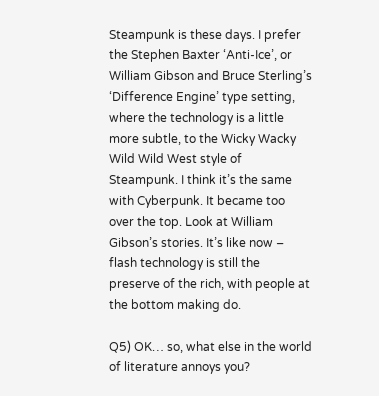Steampunk is these days. I prefer the Stephen Baxter ‘Anti-Ice’, or William Gibson and Bruce Sterling’s ‘Difference Engine’ type setting, where the technology is a little more subtle, to the Wicky Wacky Wild Wild West style of Steampunk. I think it’s the same with Cyberpunk. It became too over the top. Look at William Gibson’s stories. It’s like now – flash technology is still the preserve of the rich, with people at the bottom making do.

Q5) OK… so, what else in the world of literature annoys you?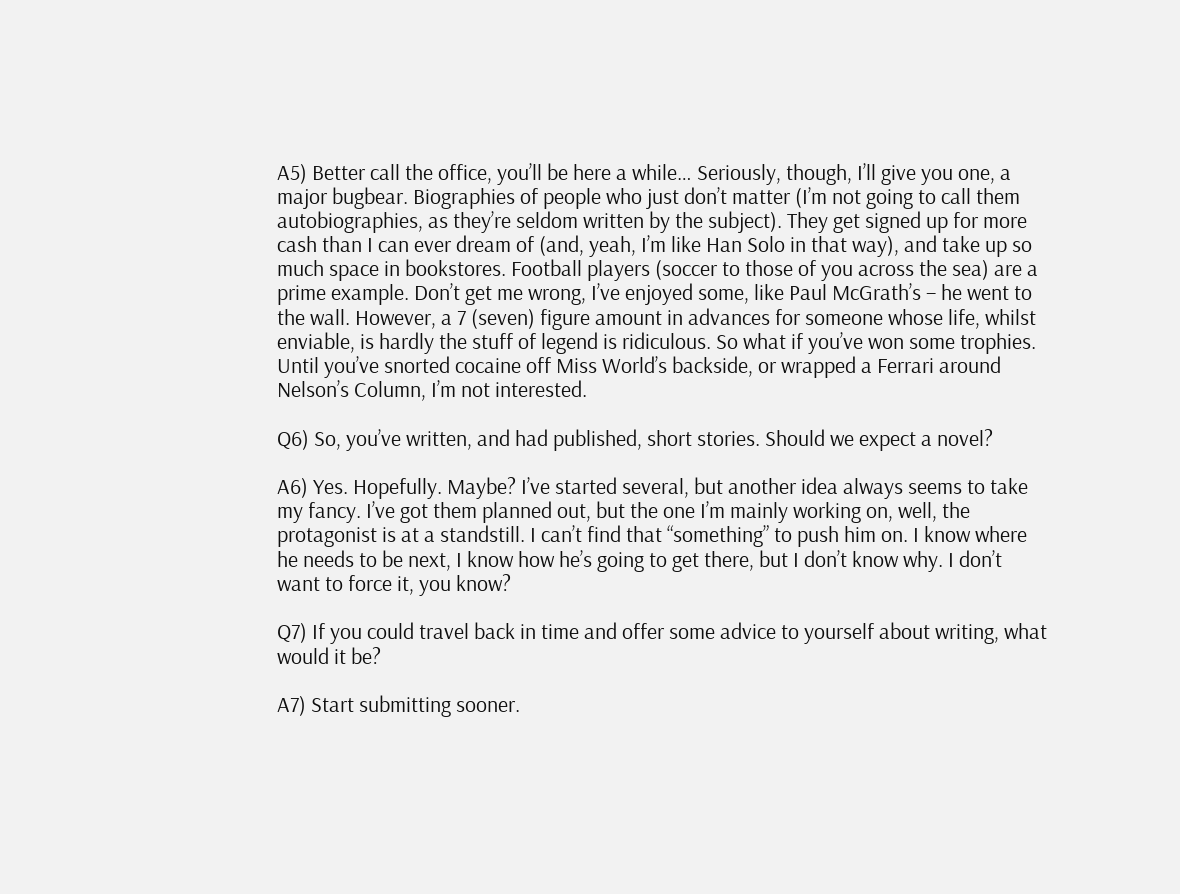A5) Better call the office, you’ll be here a while… Seriously, though, I’ll give you one, a major bugbear. Biographies of people who just don’t matter (I’m not going to call them autobiographies, as they’re seldom written by the subject). They get signed up for more cash than I can ever dream of (and, yeah, I’m like Han Solo in that way), and take up so much space in bookstores. Football players (soccer to those of you across the sea) are a prime example. Don’t get me wrong, I’ve enjoyed some, like Paul McGrath’s – he went to the wall. However, a 7 (seven) figure amount in advances for someone whose life, whilst enviable, is hardly the stuff of legend is ridiculous. So what if you’ve won some trophies. Until you’ve snorted cocaine off Miss World’s backside, or wrapped a Ferrari around Nelson’s Column, I’m not interested.

Q6) So, you’ve written, and had published, short stories. Should we expect a novel?

A6) Yes. Hopefully. Maybe? I’ve started several, but another idea always seems to take my fancy. I’ve got them planned out, but the one I’m mainly working on, well, the protagonist is at a standstill. I can’t find that “something” to push him on. I know where he needs to be next, I know how he’s going to get there, but I don’t know why. I don’t want to force it, you know?

Q7) If you could travel back in time and offer some advice to yourself about writing, what would it be?

A7) Start submitting sooner.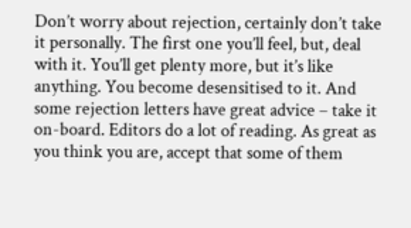Don’t worry about rejection, certainly don’t take it personally. The first one you’ll feel, but, deal with it. You’ll get plenty more, but it’s like anything. You become desensitised to it. And some rejection letters have great advice – take it on-board. Editors do a lot of reading. As great as you think you are, accept that some of them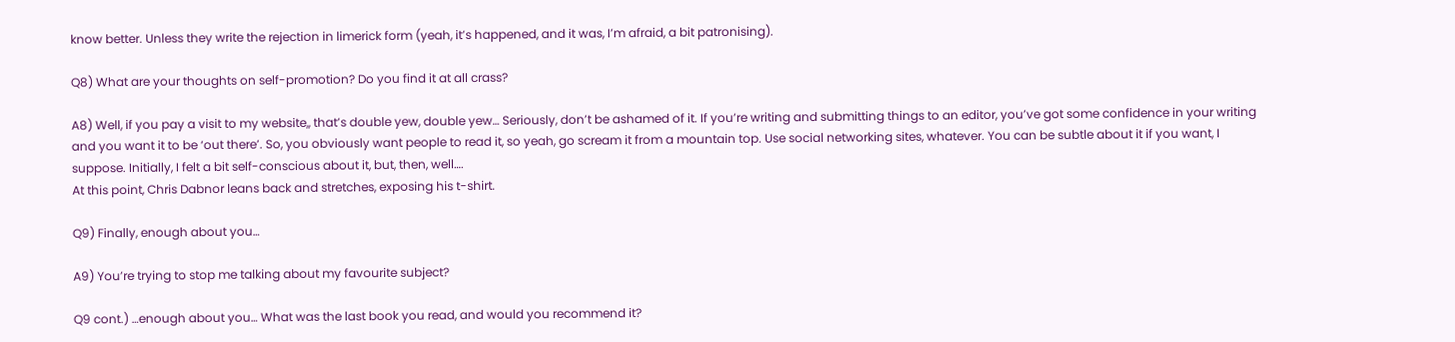know better. Unless they write the rejection in limerick form (yeah, it’s happened, and it was, I’m afraid, a bit patronising).

Q8) What are your thoughts on self-promotion? Do you find it at all crass?

A8) Well, if you pay a visit to my website,, that’s double yew, double yew… Seriously, don’t be ashamed of it. If you’re writing and submitting things to an editor, you’ve got some confidence in your writing and you want it to be ‘out there’. So, you obviously want people to read it, so yeah, go scream it from a mountain top. Use social networking sites, whatever. You can be subtle about it if you want, I suppose. Initially, I felt a bit self-conscious about it, but, then, well….
At this point, Chris Dabnor leans back and stretches, exposing his t-shirt.

Q9) Finally, enough about you…

A9) You’re trying to stop me talking about my favourite subject?

Q9 cont.) …enough about you… What was the last book you read, and would you recommend it?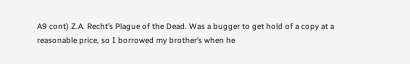A9 cont) Z.A. Recht’s Plague of the Dead. Was a bugger to get hold of a copy at a reasonable price, so I borrowed my brother’s when he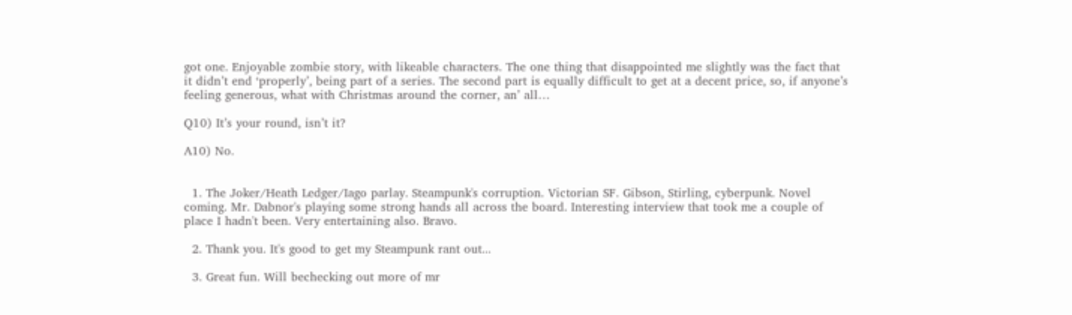got one. Enjoyable zombie story, with likeable characters. The one thing that disappointed me slightly was the fact that it didn’t end ‘properly’, being part of a series. The second part is equally difficult to get at a decent price, so, if anyone’s feeling generous, what with Christmas around the corner, an’ all…

Q10) It’s your round, isn’t it?

A10) No.


  1. The Joker/Heath Ledger/Iago parlay. Steampunk's corruption. Victorian SF. Gibson, Stirling, cyberpunk. Novel coming. Mr. Dabnor's playing some strong hands all across the board. Interesting interview that took me a couple of place I hadn't been. Very entertaining also. Bravo.

  2. Thank you. It's good to get my Steampunk rant out...

  3. Great fun. Will bechecking out more of mr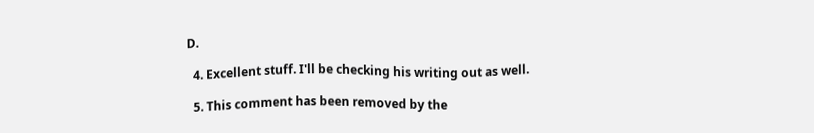D.

  4. Excellent stuff. I'll be checking his writing out as well.

  5. This comment has been removed by the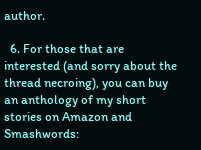author.

  6. For those that are interested (and sorry about the thread necroing), you can buy an anthology of my short stories on Amazon and Smashwords: